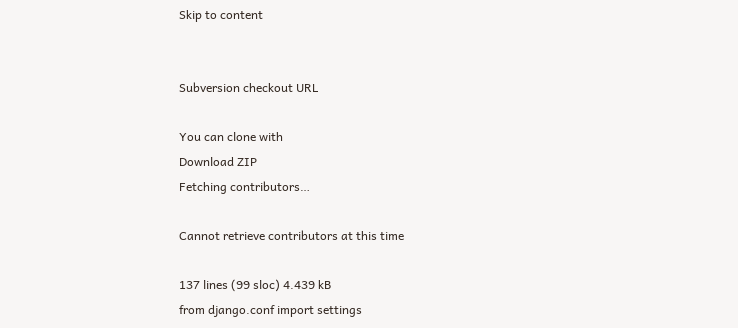Skip to content


Subversion checkout URL

You can clone with
Download ZIP
Fetching contributors…

Cannot retrieve contributors at this time

137 lines (99 sloc) 4.439 kB
from django.conf import settings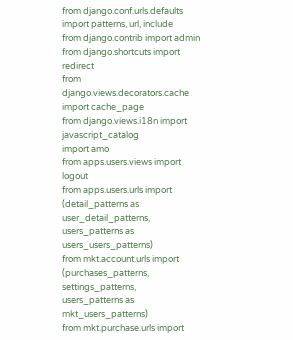from django.conf.urls.defaults import patterns, url, include
from django.contrib import admin
from django.shortcuts import redirect
from django.views.decorators.cache import cache_page
from django.views.i18n import javascript_catalog
import amo
from apps.users.views import logout
from apps.users.urls import (detail_patterns as user_detail_patterns,
users_patterns as users_users_patterns)
from mkt.account.urls import (purchases_patterns, settings_patterns,
users_patterns as mkt_users_patterns)
from mkt.purchase.urls import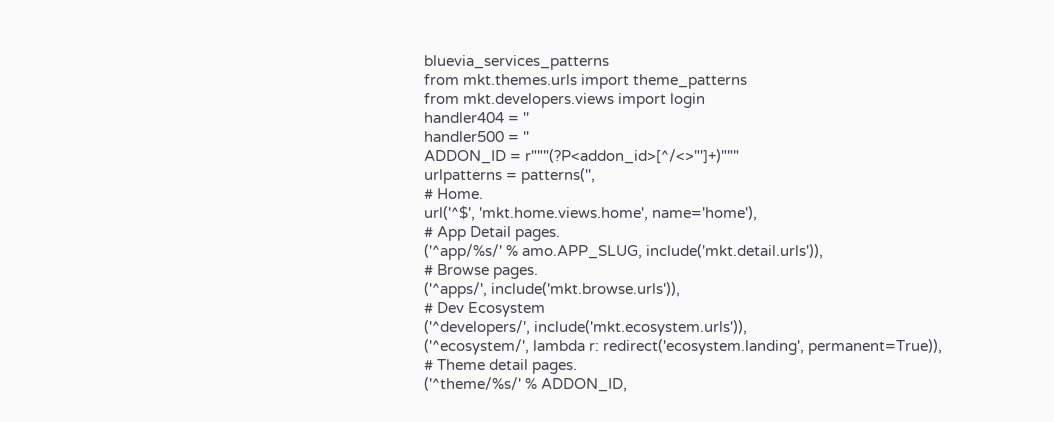bluevia_services_patterns
from mkt.themes.urls import theme_patterns
from mkt.developers.views import login
handler404 = ''
handler500 = ''
ADDON_ID = r"""(?P<addon_id>[^/<>"']+)"""
urlpatterns = patterns('',
# Home.
url('^$', 'mkt.home.views.home', name='home'),
# App Detail pages.
('^app/%s/' % amo.APP_SLUG, include('mkt.detail.urls')),
# Browse pages.
('^apps/', include('mkt.browse.urls')),
# Dev Ecosystem
('^developers/', include('mkt.ecosystem.urls')),
('^ecosystem/', lambda r: redirect('ecosystem.landing', permanent=True)),
# Theme detail pages.
('^theme/%s/' % ADDON_ID,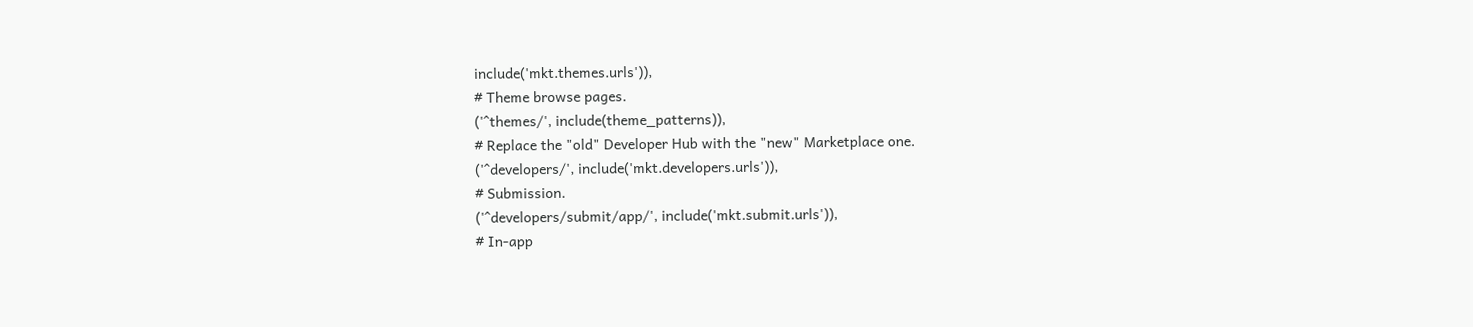include('mkt.themes.urls')),
# Theme browse pages.
('^themes/', include(theme_patterns)),
# Replace the "old" Developer Hub with the "new" Marketplace one.
('^developers/', include('mkt.developers.urls')),
# Submission.
('^developers/submit/app/', include('mkt.submit.urls')),
# In-app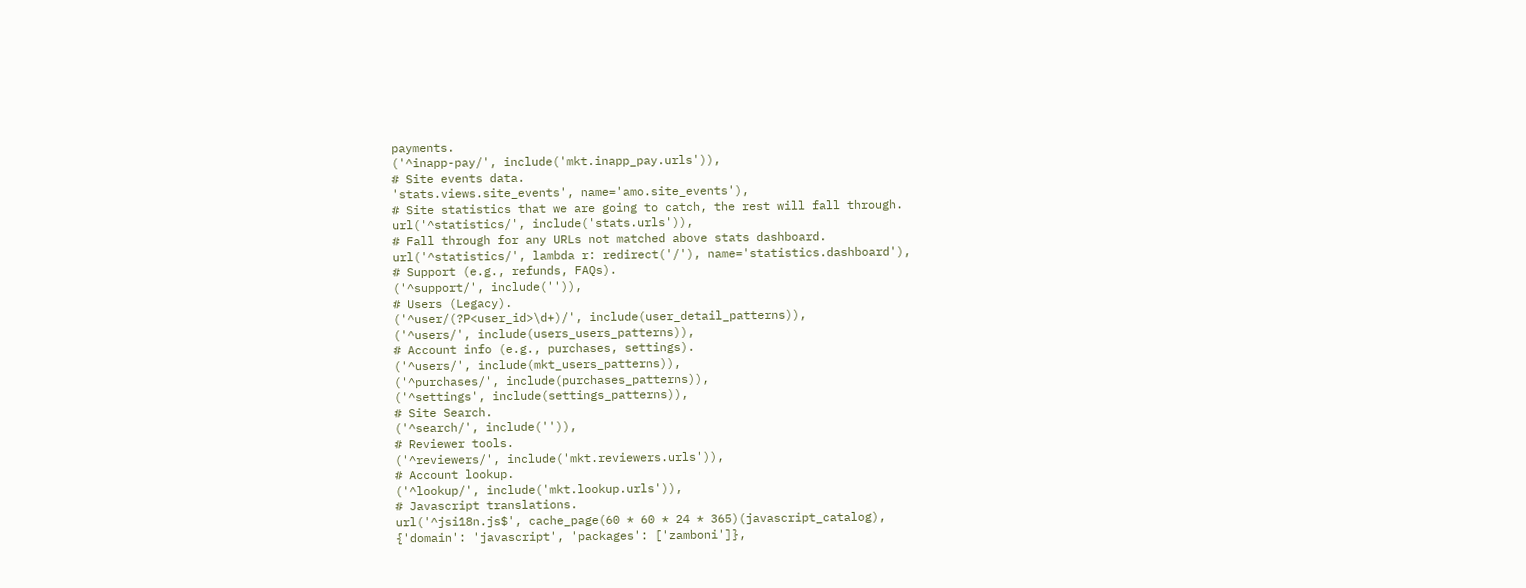payments.
('^inapp-pay/', include('mkt.inapp_pay.urls')),
# Site events data.
'stats.views.site_events', name='amo.site_events'),
# Site statistics that we are going to catch, the rest will fall through.
url('^statistics/', include('stats.urls')),
# Fall through for any URLs not matched above stats dashboard.
url('^statistics/', lambda r: redirect('/'), name='statistics.dashboard'),
# Support (e.g., refunds, FAQs).
('^support/', include('')),
# Users (Legacy).
('^user/(?P<user_id>\d+)/', include(user_detail_patterns)),
('^users/', include(users_users_patterns)),
# Account info (e.g., purchases, settings).
('^users/', include(mkt_users_patterns)),
('^purchases/', include(purchases_patterns)),
('^settings', include(settings_patterns)),
# Site Search.
('^search/', include('')),
# Reviewer tools.
('^reviewers/', include('mkt.reviewers.urls')),
# Account lookup.
('^lookup/', include('mkt.lookup.urls')),
# Javascript translations.
url('^jsi18n.js$', cache_page(60 * 60 * 24 * 365)(javascript_catalog),
{'domain': 'javascript', 'packages': ['zamboni']},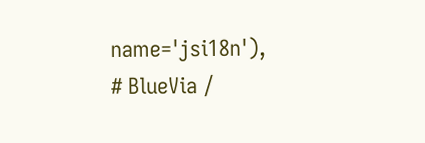name='jsi18n'),
# BlueVia /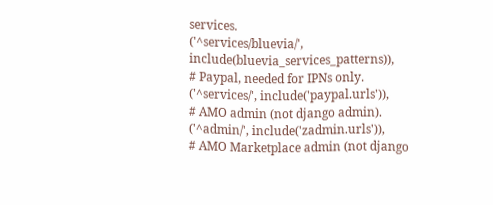services.
('^services/bluevia/', include(bluevia_services_patterns)),
# Paypal, needed for IPNs only.
('^services/', include('paypal.urls')),
# AMO admin (not django admin).
('^admin/', include('zadmin.urls')),
# AMO Marketplace admin (not django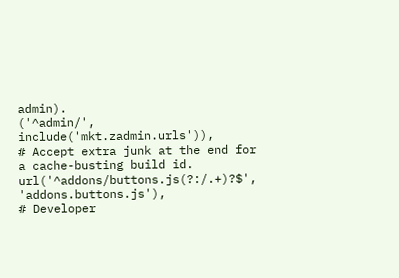admin).
('^admin/', include('mkt.zadmin.urls')),
# Accept extra junk at the end for a cache-busting build id.
url('^addons/buttons.js(?:/.+)?$', 'addons.buttons.js'),
# Developer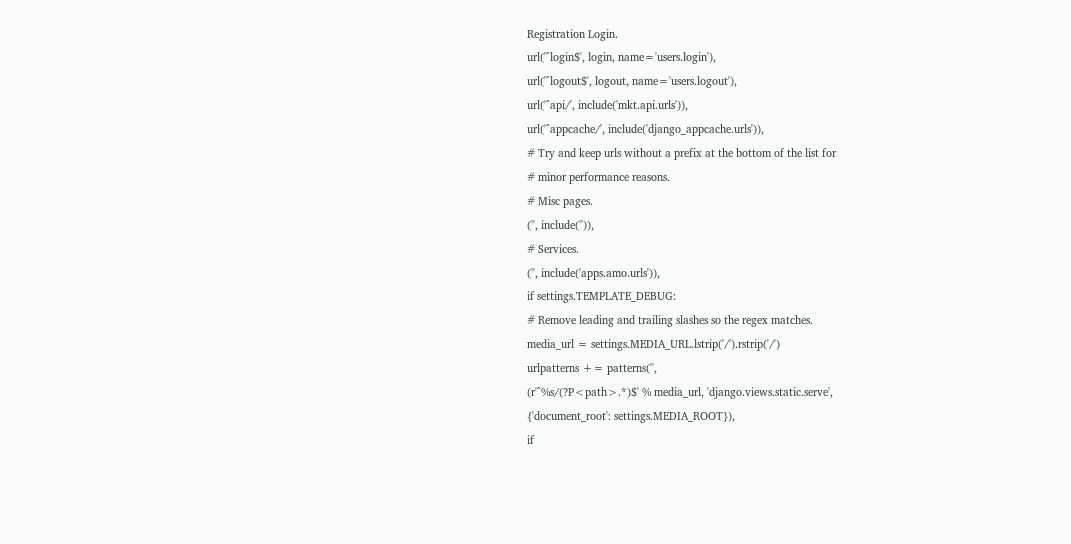Registration Login.
url('^login$', login, name='users.login'),
url('^logout$', logout, name='users.logout'),
url('^api/', include('mkt.api.urls')),
url('^appcache/', include('django_appcache.urls')),
# Try and keep urls without a prefix at the bottom of the list for
# minor performance reasons.
# Misc pages.
('', include('')),
# Services.
('', include('apps.amo.urls')),
if settings.TEMPLATE_DEBUG:
# Remove leading and trailing slashes so the regex matches.
media_url = settings.MEDIA_URL.lstrip('/').rstrip('/')
urlpatterns += patterns('',
(r'^%s/(?P<path>.*)$' % media_url, 'django.views.static.serve',
{'document_root': settings.MEDIA_ROOT}),
if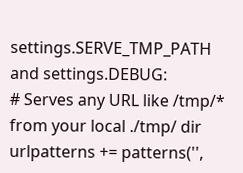settings.SERVE_TMP_PATH and settings.DEBUG:
# Serves any URL like /tmp/* from your local ./tmp/ dir
urlpatterns += patterns('',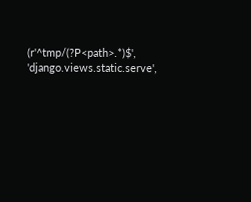(r'^tmp/(?P<path>.*)$', 'django.views.static.serve',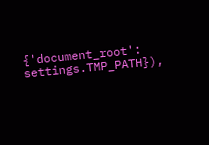{'document_root': settings.TMP_PATH}),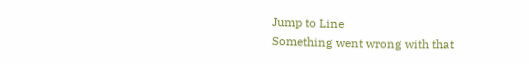Jump to Line
Something went wrong with that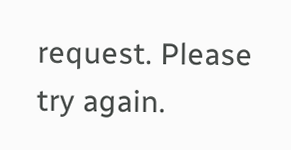request. Please try again.